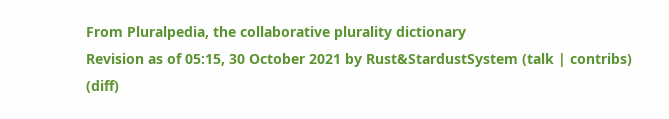From Pluralpedia, the collaborative plurality dictionary
Revision as of 05:15, 30 October 2021 by Rust&StardustSystem (talk | contribs)
(diff)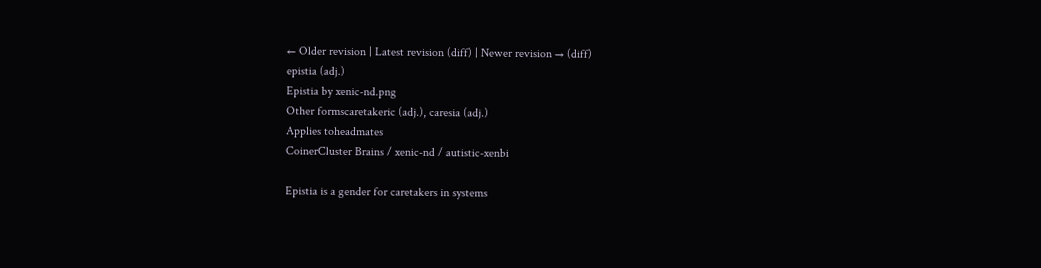← Older revision | Latest revision (diff) | Newer revision → (diff)
epistia (adj.)
Epistia by xenic-nd.png
Other formscaretakeric (adj.), caresia (adj.)
Applies toheadmates
CoinerCluster Brains / xenic-nd / autistic-xenbi

Epistia is a gender for caretakers in systems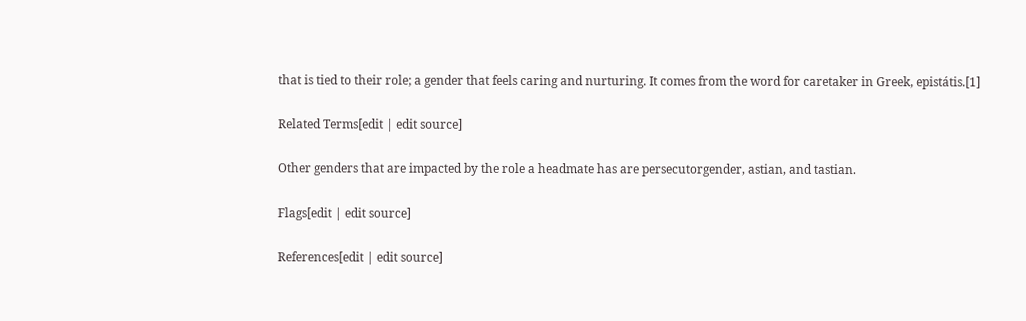that is tied to their role; a gender that feels caring and nurturing. It comes from the word for caretaker in Greek, epistátis.[1]

Related Terms[edit | edit source]

Other genders that are impacted by the role a headmate has are persecutorgender, astian, and tastian.

Flags[edit | edit source]

References[edit | edit source]